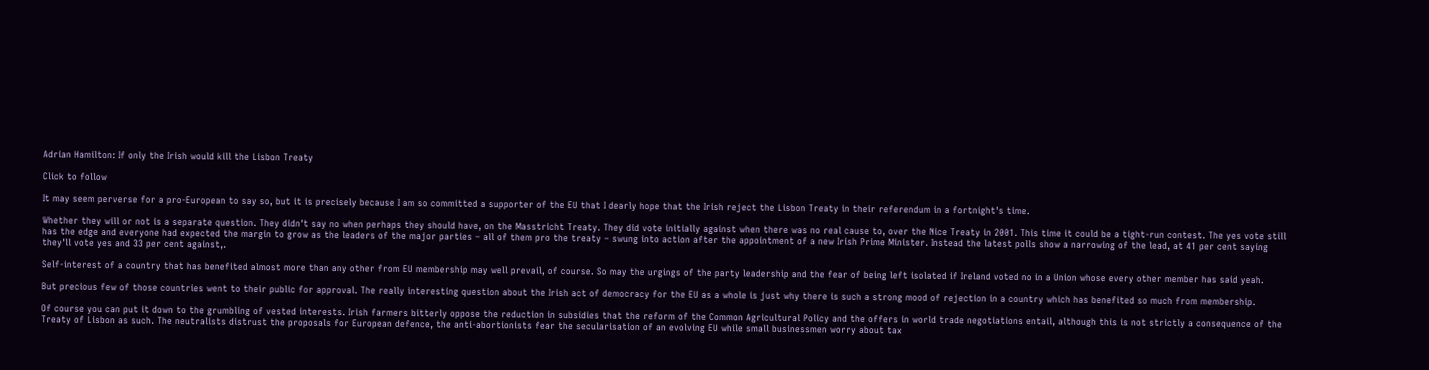Adrian Hamilton: If only the Irish would kill the Lisbon Treaty

Click to follow

It may seem perverse for a pro-European to say so, but it is precisely because I am so committed a supporter of the EU that I dearly hope that the Irish reject the Lisbon Treaty in their referendum in a fortnight's time.

Whether they will or not is a separate question. They didn't say no when perhaps they should have, on the Masstricht Treaty. They did vote initially against when there was no real cause to, over the Nice Treaty in 2001. This time it could be a tight-run contest. The yes vote still has the edge and everyone had expected the margin to grow as the leaders of the major parties – all of them pro the treaty – swung into action after the appointment of a new Irish Prime Minister. Instead the latest polls show a narrowing of the lead, at 41 per cent saying they'll vote yes and 33 per cent against,.

Self-interest of a country that has benefited almost more than any other from EU membership may well prevail, of course. So may the urgings of the party leadership and the fear of being left isolated if Ireland voted no in a Union whose every other member has said yeah.

But precious few of those countries went to their public for approval. The really interesting question about the Irish act of democracy for the EU as a whole is just why there is such a strong mood of rejection in a country which has benefited so much from membership.

Of course you can put it down to the grumbling of vested interests. Irish farmers bitterly oppose the reduction in subsidies that the reform of the Common Agricultural Policy and the offers in world trade negotiations entail, although this is not strictly a consequence of the Treaty of Lisbon as such. The neutralists distrust the proposals for European defence, the anti-abortionists fear the secularisation of an evolving EU while small businessmen worry about tax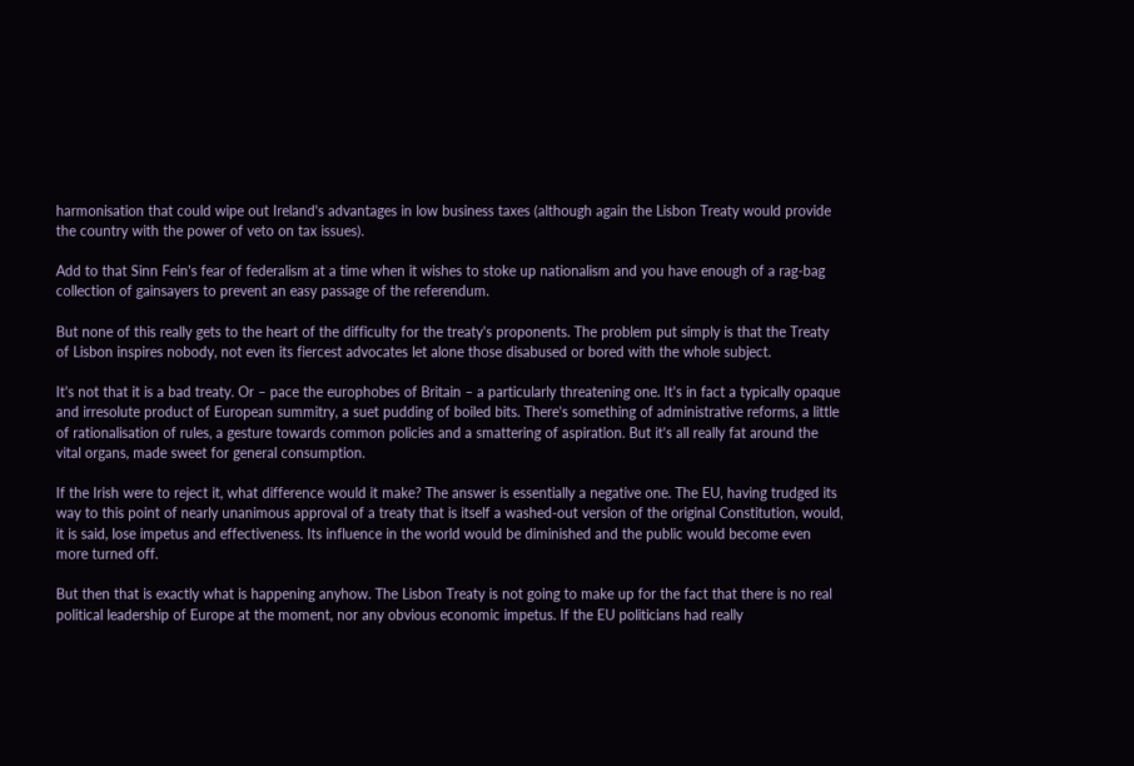harmonisation that could wipe out Ireland's advantages in low business taxes (although again the Lisbon Treaty would provide the country with the power of veto on tax issues).

Add to that Sinn Fein's fear of federalism at a time when it wishes to stoke up nationalism and you have enough of a rag-bag collection of gainsayers to prevent an easy passage of the referendum.

But none of this really gets to the heart of the difficulty for the treaty's proponents. The problem put simply is that the Treaty of Lisbon inspires nobody, not even its fiercest advocates let alone those disabused or bored with the whole subject.

It's not that it is a bad treaty. Or – pace the europhobes of Britain – a particularly threatening one. It's in fact a typically opaque and irresolute product of European summitry, a suet pudding of boiled bits. There's something of administrative reforms, a little of rationalisation of rules, a gesture towards common policies and a smattering of aspiration. But it's all really fat around the vital organs, made sweet for general consumption.

If the Irish were to reject it, what difference would it make? The answer is essentially a negative one. The EU, having trudged its way to this point of nearly unanimous approval of a treaty that is itself a washed-out version of the original Constitution, would, it is said, lose impetus and effectiveness. Its influence in the world would be diminished and the public would become even more turned off.

But then that is exactly what is happening anyhow. The Lisbon Treaty is not going to make up for the fact that there is no real political leadership of Europe at the moment, nor any obvious economic impetus. If the EU politicians had really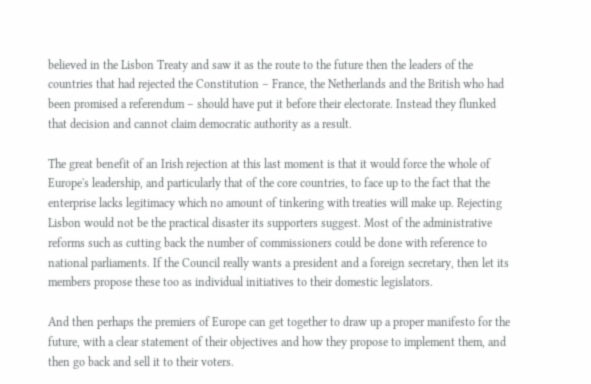believed in the Lisbon Treaty and saw it as the route to the future then the leaders of the countries that had rejected the Constitution – France, the Netherlands and the British who had been promised a referendum – should have put it before their electorate. Instead they flunked that decision and cannot claim democratic authority as a result.

The great benefit of an Irish rejection at this last moment is that it would force the whole of Europe's leadership, and particularly that of the core countries, to face up to the fact that the enterprise lacks legitimacy which no amount of tinkering with treaties will make up. Rejecting Lisbon would not be the practical disaster its supporters suggest. Most of the administrative reforms such as cutting back the number of commissioners could be done with reference to national parliaments. If the Council really wants a president and a foreign secretary, then let its members propose these too as individual initiatives to their domestic legislators.

And then perhaps the premiers of Europe can get together to draw up a proper manifesto for the future, with a clear statement of their objectives and how they propose to implement them, and then go back and sell it to their voters.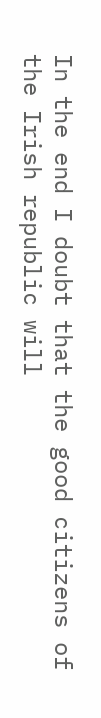In the end I doubt that the good citizens of the Irish republic will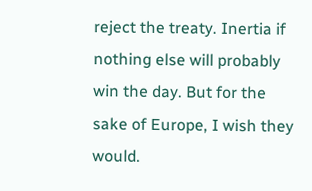reject the treaty. Inertia if nothing else will probably win the day. But for the sake of Europe, I wish they would.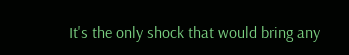It's the only shock that would bring any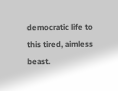democratic life to this tired, aimless beast.